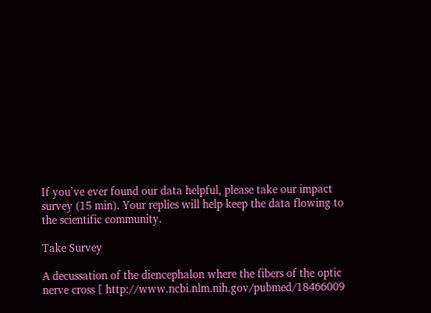If you’ve ever found our data helpful, please take our impact survey (15 min). Your replies will help keep the data flowing to the scientific community.

Take Survey

A decussation of the diencephalon where the fibers of the optic nerve cross [ http://www.ncbi.nlm.nih.gov/pubmed/18466009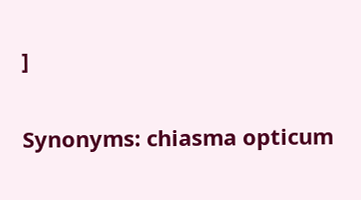]

Synonyms: chiasma opticum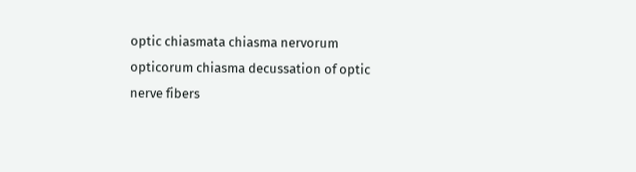optic chiasmata chiasma nervorum opticorum chiasma decussation of optic nerve fibers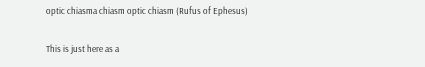optic chiasma chiasm optic chiasm (Rufus of Ephesus)

This is just here as a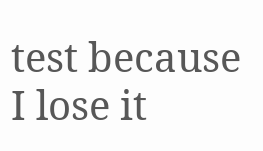test because I lose it